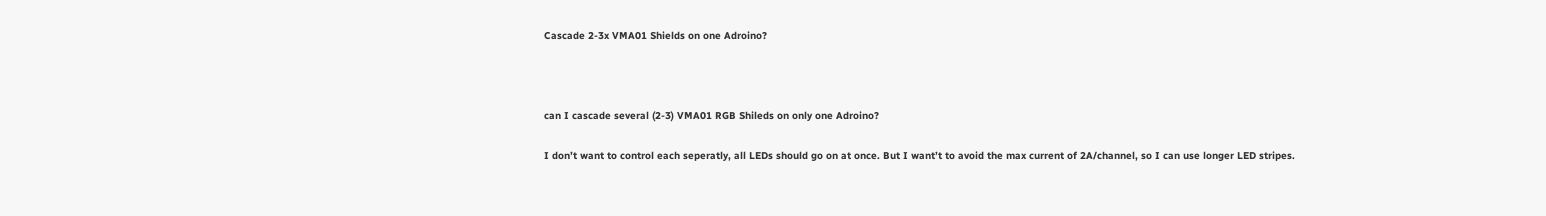Cascade 2-3x VMA01 Shields on one Adroino?



can I cascade several (2-3) VMA01 RGB Shileds on only one Adroino?

I don’t want to control each seperatly, all LEDs should go on at once. But I want’t to avoid the max current of 2A/channel, so I can use longer LED stripes.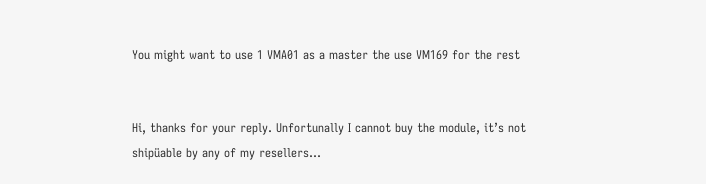You might want to use 1 VMA01 as a master the use VM169 for the rest


Hi, thanks for your reply. Unfortunally I cannot buy the module, it’s not shipüable by any of my resellers…